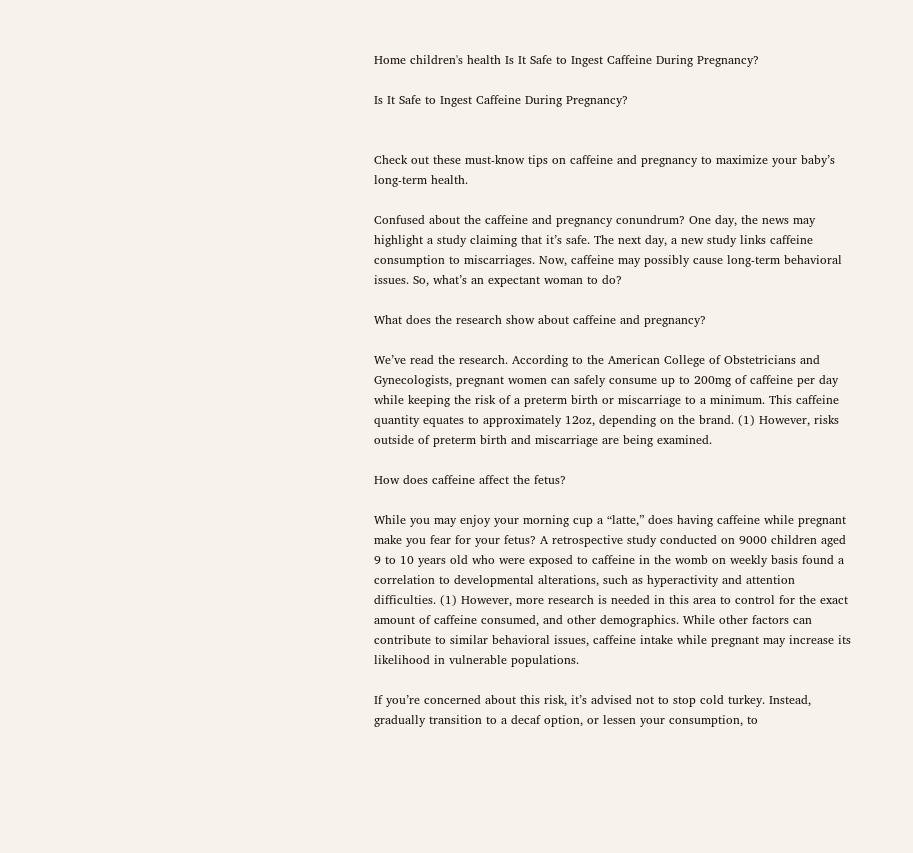Home children's health Is It Safe to Ingest Caffeine During Pregnancy?

Is It Safe to Ingest Caffeine During Pregnancy?


Check out these must-know tips on caffeine and pregnancy to maximize your baby’s long-term health.

Confused about the caffeine and pregnancy conundrum? One day, the news may highlight a study claiming that it’s safe. The next day, a new study links caffeine consumption to miscarriages. Now, caffeine may possibly cause long-term behavioral issues. So, what’s an expectant woman to do?

What does the research show about caffeine and pregnancy?

We’ve read the research. According to the American College of Obstetricians and Gynecologists, pregnant women can safely consume up to 200mg of caffeine per day while keeping the risk of a preterm birth or miscarriage to a minimum. This caffeine quantity equates to approximately 12oz, depending on the brand. (1) However, risks outside of preterm birth and miscarriage are being examined.

How does caffeine affect the fetus?

While you may enjoy your morning cup a “latte,” does having caffeine while pregnant make you fear for your fetus? A retrospective study conducted on 9000 children aged 9 to 10 years old who were exposed to caffeine in the womb on weekly basis found a correlation to developmental alterations, such as hyperactivity and attention difficulties. (1) However, more research is needed in this area to control for the exact amount of caffeine consumed, and other demographics. While other factors can contribute to similar behavioral issues, caffeine intake while pregnant may increase its likelihood in vulnerable populations.

If you’re concerned about this risk, it’s advised not to stop cold turkey. Instead, gradually transition to a decaf option, or lessen your consumption, to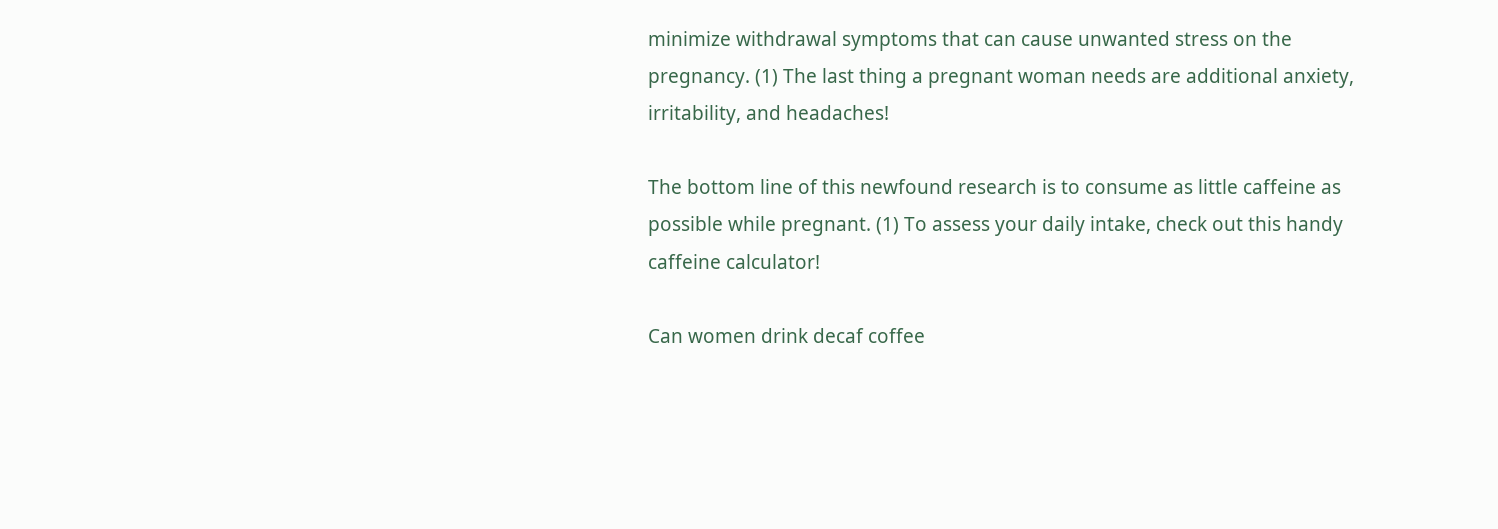minimize withdrawal symptoms that can cause unwanted stress on the pregnancy. (1) The last thing a pregnant woman needs are additional anxiety, irritability, and headaches!

The bottom line of this newfound research is to consume as little caffeine as possible while pregnant. (1) To assess your daily intake, check out this handy caffeine calculator!

Can women drink decaf coffee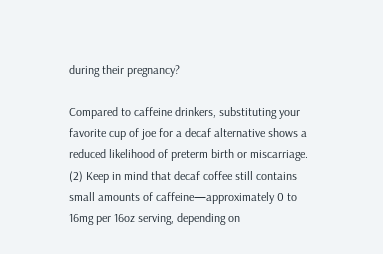during their pregnancy?

Compared to caffeine drinkers, substituting your favorite cup of joe for a decaf alternative shows a reduced likelihood of preterm birth or miscarriage. (2) Keep in mind that decaf coffee still contains small amounts of caffeine—approximately 0 to 16mg per 16oz serving, depending on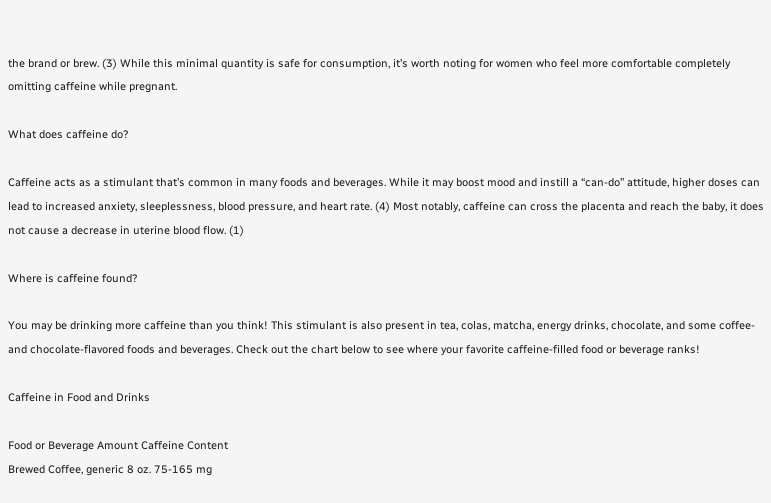the brand or brew. (3) While this minimal quantity is safe for consumption, it’s worth noting for women who feel more comfortable completely omitting caffeine while pregnant.

What does caffeine do?

Caffeine acts as a stimulant that’s common in many foods and beverages. While it may boost mood and instill a “can-do” attitude, higher doses can lead to increased anxiety, sleeplessness, blood pressure, and heart rate. (4) Most notably, caffeine can cross the placenta and reach the baby, it does not cause a decrease in uterine blood flow. (1)

Where is caffeine found?

You may be drinking more caffeine than you think! This stimulant is also present in tea, colas, matcha, energy drinks, chocolate, and some coffee- and chocolate-flavored foods and beverages. Check out the chart below to see where your favorite caffeine-filled food or beverage ranks!

Caffeine in Food and Drinks

Food or Beverage Amount Caffeine Content
Brewed Coffee, generic 8 oz. 75-165 mg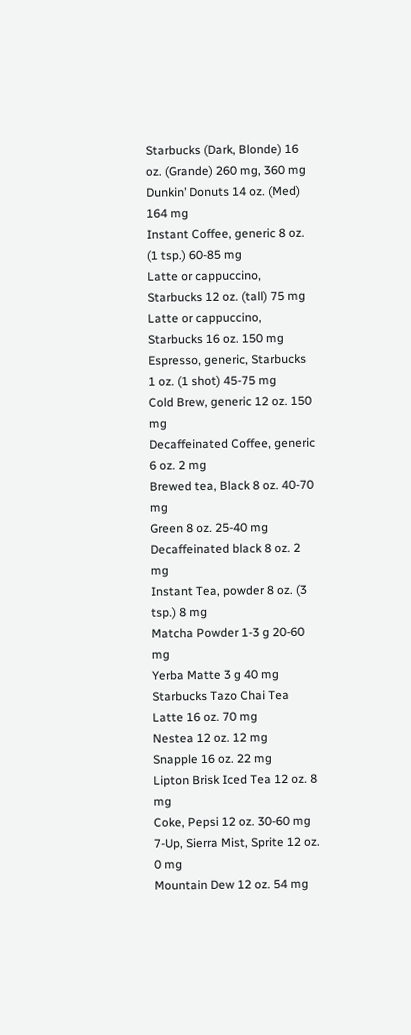Starbucks (Dark, Blonde) 16 oz. (Grande) 260 mg, 360 mg
Dunkin’ Donuts 14 oz. (Med) 164 mg
Instant Coffee, generic 8 oz. (1 tsp.) 60-85 mg
Latte or cappuccino, Starbucks 12 oz. (tall) 75 mg
Latte or cappuccino, Starbucks 16 oz. 150 mg
Espresso, generic, Starbucks  1 oz. (1 shot) 45-75 mg
Cold Brew, generic 12 oz. 150 mg
Decaffeinated Coffee, generic 6 oz. 2 mg
Brewed tea, Black 8 oz. 40-70 mg
Green 8 oz. 25-40 mg
Decaffeinated black 8 oz. 2 mg
Instant Tea, powder 8 oz. (3 tsp.) 8 mg
Matcha Powder 1-3 g 20-60 mg
Yerba Matte 3 g 40 mg
Starbucks Tazo Chai Tea Latte 16 oz. 70 mg
Nestea 12 oz. 12 mg
Snapple 16 oz. 22 mg
Lipton Brisk Iced Tea 12 oz. 8 mg
Coke, Pepsi 12 oz. 30-60 mg
7-Up, Sierra Mist, Sprite 12 oz. 0 mg
Mountain Dew 12 oz. 54 mg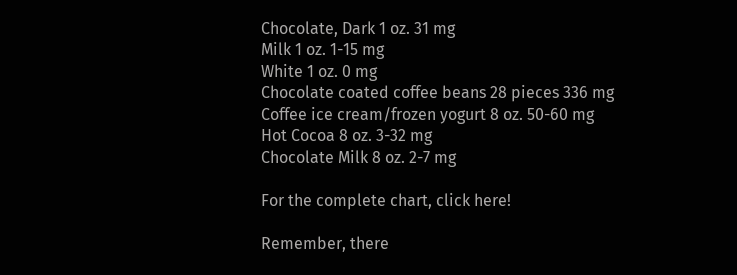Chocolate, Dark 1 oz. 31 mg
Milk 1 oz. 1-15 mg
White 1 oz. 0 mg
Chocolate coated coffee beans 28 pieces 336 mg
Coffee ice cream/frozen yogurt 8 oz. 50-60 mg
Hot Cocoa 8 oz. 3-32 mg
Chocolate Milk 8 oz. 2-7 mg

For the complete chart, click here!

Remember, there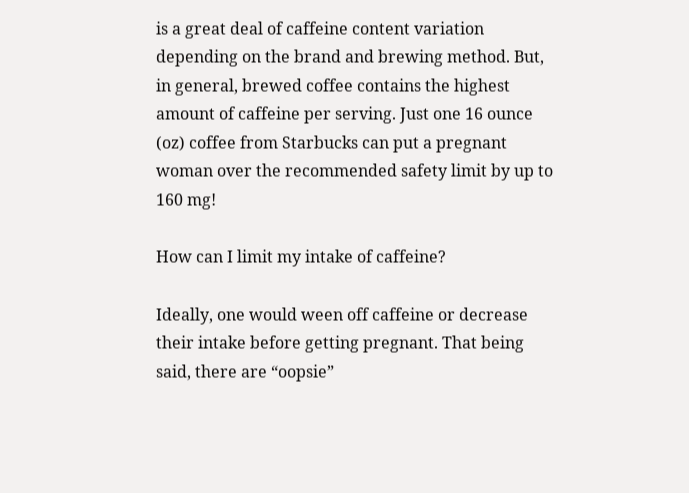is a great deal of caffeine content variation depending on the brand and brewing method. But, in general, brewed coffee contains the highest amount of caffeine per serving. Just one 16 ounce (oz) coffee from Starbucks can put a pregnant woman over the recommended safety limit by up to 160 mg!

How can I limit my intake of caffeine?

Ideally, one would ween off caffeine or decrease their intake before getting pregnant. That being said, there are “oopsie”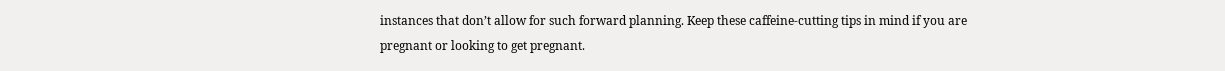instances that don’t allow for such forward planning. Keep these caffeine-cutting tips in mind if you are pregnant or looking to get pregnant.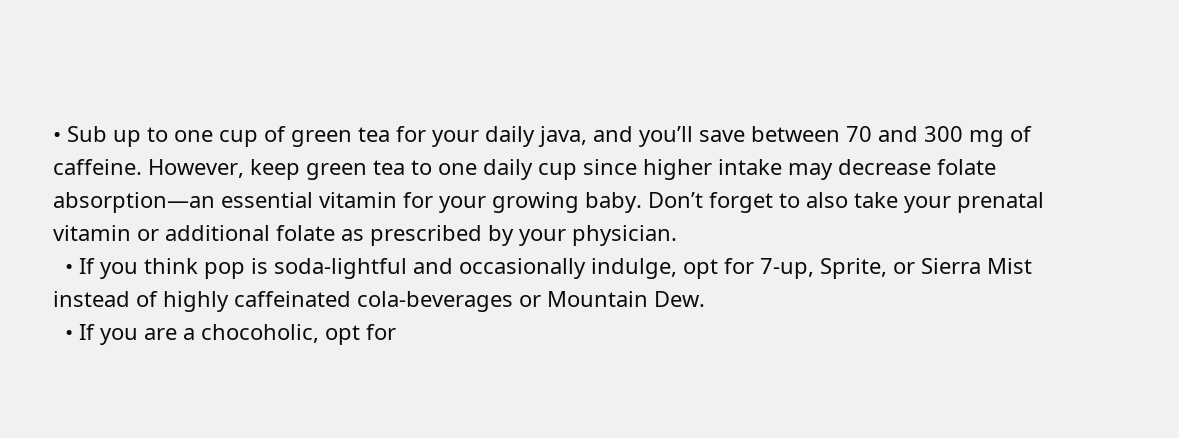• Sub up to one cup of green tea for your daily java, and you’ll save between 70 and 300 mg of caffeine. However, keep green tea to one daily cup since higher intake may decrease folate absorption—an essential vitamin for your growing baby. Don’t forget to also take your prenatal vitamin or additional folate as prescribed by your physician.
  • If you think pop is soda-lightful and occasionally indulge, opt for 7-up, Sprite, or Sierra Mist instead of highly caffeinated cola-beverages or Mountain Dew.
  • If you are a chocoholic, opt for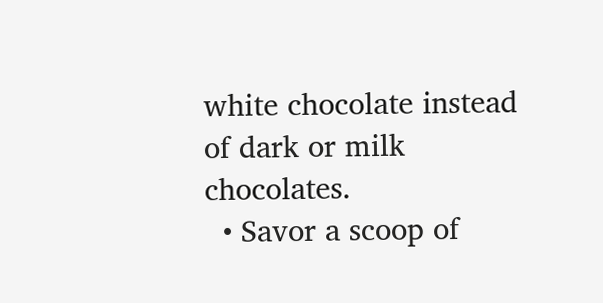white chocolate instead of dark or milk chocolates.
  • Savor a scoop of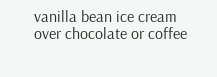vanilla bean ice cream over chocolate or coffee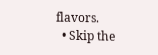flavors.
  • Skip the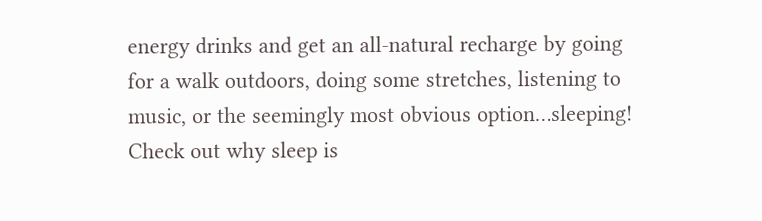energy drinks and get an all-natural recharge by going for a walk outdoors, doing some stretches, listening to music, or the seemingly most obvious option…sleeping! Check out why sleep is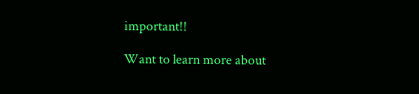important!!

Want to learn more about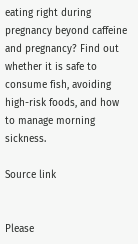eating right during pregnancy beyond caffeine and pregnancy? Find out whether it is safe to consume fish, avoiding high-risk foods, and how to manage morning sickness.

Source link


Please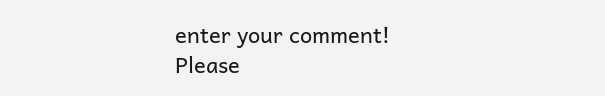enter your comment!
Please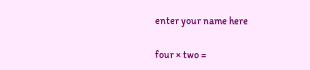enter your name here

four × two =